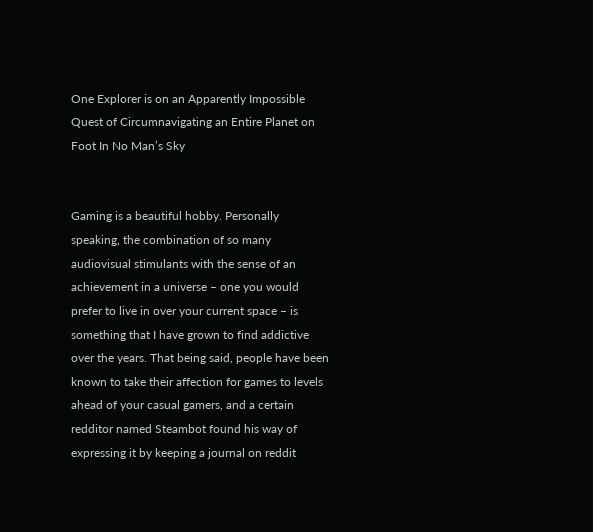One Explorer is on an Apparently Impossible Quest of Circumnavigating an Entire Planet on Foot In No Man’s Sky


Gaming is a beautiful hobby. Personally speaking, the combination of so many audiovisual stimulants with the sense of an achievement in a universe – one you would prefer to live in over your current space – is something that I have grown to find addictive over the years. That being said, people have been known to take their affection for games to levels ahead of your casual gamers, and a certain redditor named Steambot found his way of expressing it by keeping a journal on reddit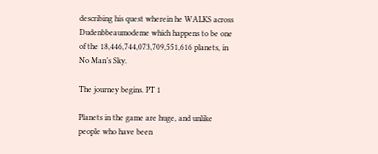describing his quest wherein he WALKS across Dudenbbeaumodeme which happens to be one of the 18,446,744,073,709,551,616 planets, in No Man’s Sky.

The journey begins. PT 1

Planets in the game are huge, and unlike people who have been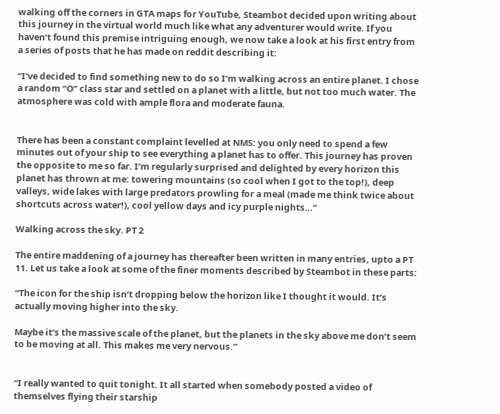walking off the corners in GTA maps for YouTube, Steambot decided upon writing about this journey in the virtual world much like what any adventurer would write. If you haven’t found this premise intriguing enough, we now take a look at his first entry from a series of posts that he has made on reddit describing it:

“I’ve decided to find something new to do so I’m walking across an entire planet. I chose a random “O” class star and settled on a planet with a little, but not too much water. The atmosphere was cold with ample flora and moderate fauna.


There has been a constant complaint levelled at NMS: you only need to spend a few minutes out of your ship to see everything a planet has to offer. This journey has proven the opposite to me so far. I’m regularly surprised and delighted by every horizon this planet has thrown at me: towering mountains (so cool when I got to the top!), deep valleys, wide lakes with large predators prowling for a meal (made me think twice about shortcuts across water!), cool yellow days and icy purple nights…”

Walking across the sky. PT 2

The entire maddening of a journey has thereafter been written in many entries, upto a PT 11. Let us take a look at some of the finer moments described by Steambot in these parts:

“The icon for the ship isn’t dropping below the horizon like I thought it would. It’s actually moving higher into the sky.

Maybe it’s the massive scale of the planet, but the planets in the sky above me don’t seem to be moving at all. This makes me very nervous.”


“I really wanted to quit tonight. It all started when somebody posted a video of themselves flying their starship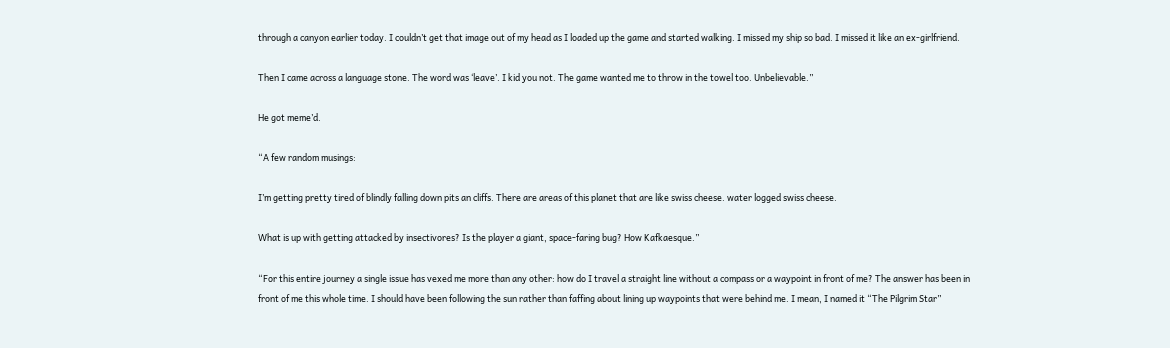through a canyon earlier today. I couldn’t get that image out of my head as I loaded up the game and started walking. I missed my ship so bad. I missed it like an ex-girlfriend.

Then I came across a language stone. The word was ‘leave’. I kid you not. The game wanted me to throw in the towel too. Unbelievable.”

He got meme’d.

“A few random musings:

I’m getting pretty tired of blindly falling down pits an cliffs. There are areas of this planet that are like swiss cheese. water logged swiss cheese.

What is up with getting attacked by insectivores? Is the player a giant, space-faring bug? How Kafkaesque.”

“For this entire journey a single issue has vexed me more than any other: how do I travel a straight line without a compass or a waypoint in front of me? The answer has been in front of me this whole time. I should have been following the sun rather than faffing about lining up waypoints that were behind me. I mean, I named it “The Pilgrim Star”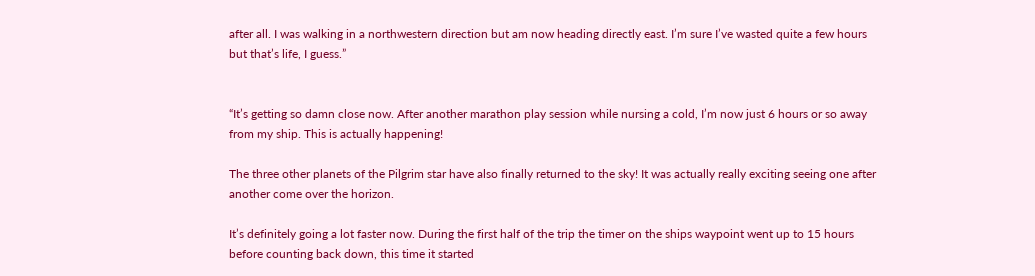after all. I was walking in a northwestern direction but am now heading directly east. I’m sure I’ve wasted quite a few hours but that’s life, I guess.”


“It’s getting so damn close now. After another marathon play session while nursing a cold, I’m now just 6 hours or so away from my ship. This is actually happening!

The three other planets of the Pilgrim star have also finally returned to the sky! It was actually really exciting seeing one after another come over the horizon.

It’s definitely going a lot faster now. During the first half of the trip the timer on the ships waypoint went up to 15 hours before counting back down, this time it started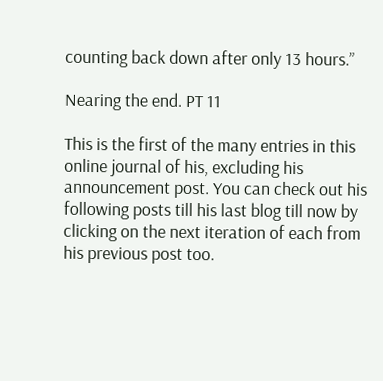counting back down after only 13 hours.”

Nearing the end. PT 11

This is the first of the many entries in this online journal of his, excluding his announcement post. You can check out his following posts till his last blog till now by clicking on the next iteration of each from his previous post too.